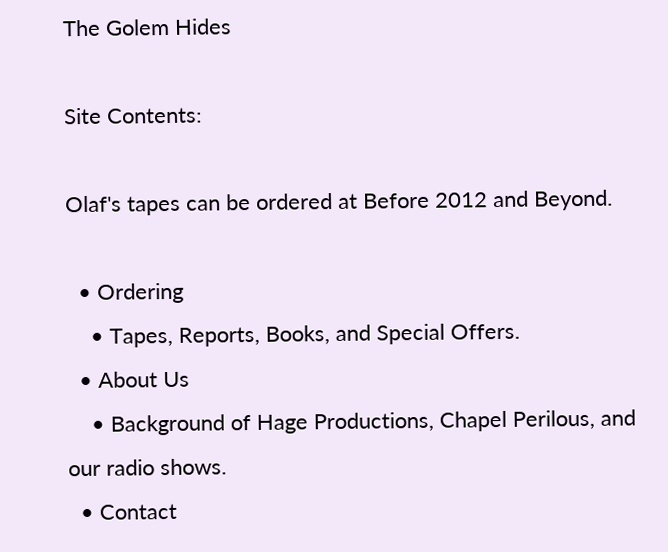The Golem Hides

Site Contents:

Olaf's tapes can be ordered at Before 2012 and Beyond.

  • Ordering
    • Tapes, Reports, Books, and Special Offers.
  • About Us
    • Background of Hage Productions, Chapel Perilous, and our radio shows.
  • Contact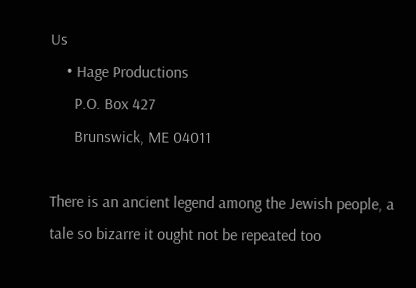Us
    • Hage Productions
      P.O. Box 427
      Brunswick, ME 04011

There is an ancient legend among the Jewish people, a tale so bizarre it ought not be repeated too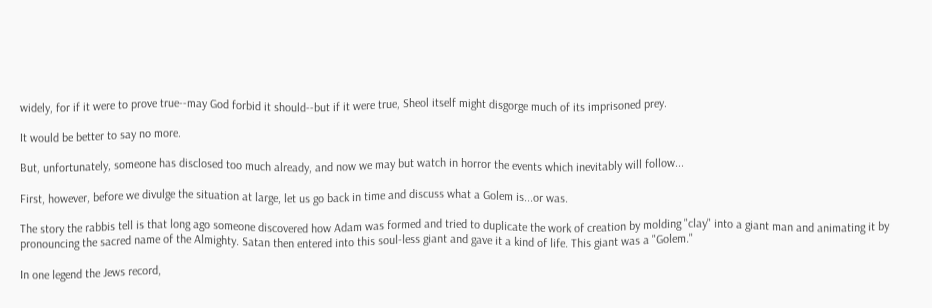widely, for if it were to prove true--may God forbid it should--but if it were true, Sheol itself might disgorge much of its imprisoned prey.

It would be better to say no more.

But, unfortunately, someone has disclosed too much already, and now we may but watch in horror the events which inevitably will follow...

First, however, before we divulge the situation at large, let us go back in time and discuss what a Golem is...or was.

The story the rabbis tell is that long ago someone discovered how Adam was formed and tried to duplicate the work of creation by molding "clay" into a giant man and animating it by pronouncing the sacred name of the Almighty. Satan then entered into this soul-less giant and gave it a kind of life. This giant was a "Golem."

In one legend the Jews record,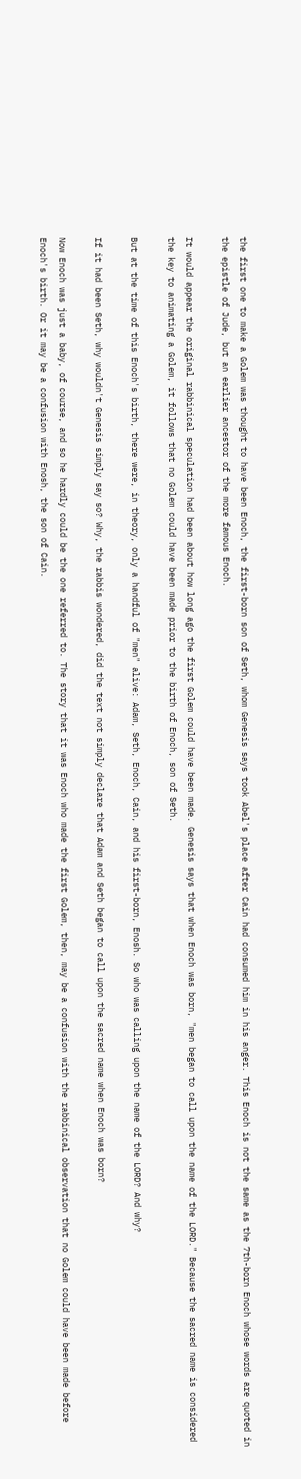the first one to make a Golem was thought to have been Enoch, the first-born son of Seth, whom Genesis says took Abel's place after Cain had consumed him in his anger. This Enoch is not the same as the 7th-born Enoch whose words are quoted in the epistle of Jude, but an earlier ancestor of the more famous Enoch.

It would appear the original rabbinical speculation had been about how long ago the first Golem could have been made. Genesis says that when Enoch was born, "men began to call upon the name of the LORD." Because the sacred name is considered the key to animating a Golem, it follows that no Golem could have been made prior to the birth of Enoch, son of Seth.

But at the time of this Enoch's birth, there were, in theory, only a handful of "men" alive: Adam, Seth, Enoch, Cain, and his first-born, Enosh. So who was calling upon the name of the LORD? And why?

If it had been Seth, why wouldn't Genesis simply say so? Why, the rabbis wondered, did the text not simply declare that Adam and Seth began to call upon the sacred name when Enoch was born?

Now Enoch was just a baby, of course, and so he hardly could be the one referred to. The story that it was Enoch who made the first Golem, then, may be a confusion with the rabbinical observation that no Golem could have been made before Enoch's birth. Or it may be a confusion with Enosh, the son of Cain.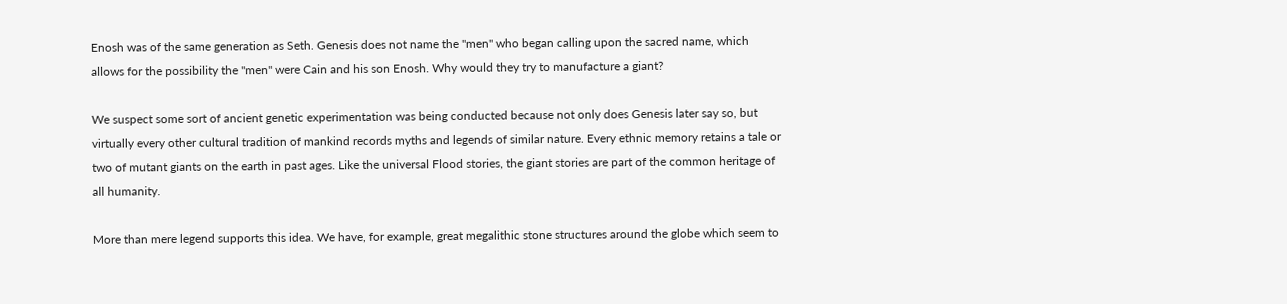Enosh was of the same generation as Seth. Genesis does not name the "men" who began calling upon the sacred name, which allows for the possibility the "men" were Cain and his son Enosh. Why would they try to manufacture a giant?

We suspect some sort of ancient genetic experimentation was being conducted because not only does Genesis later say so, but virtually every other cultural tradition of mankind records myths and legends of similar nature. Every ethnic memory retains a tale or two of mutant giants on the earth in past ages. Like the universal Flood stories, the giant stories are part of the common heritage of all humanity.

More than mere legend supports this idea. We have, for example, great megalithic stone structures around the globe which seem to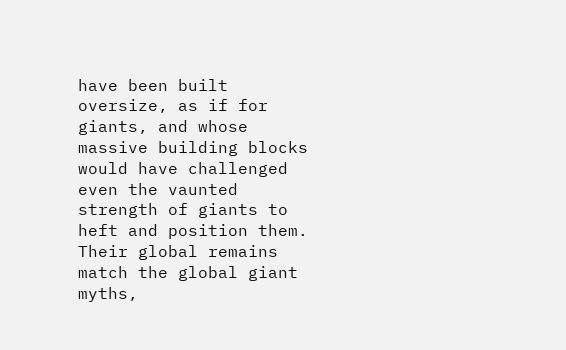have been built oversize, as if for giants, and whose massive building blocks would have challenged even the vaunted strength of giants to heft and position them. Their global remains match the global giant myths,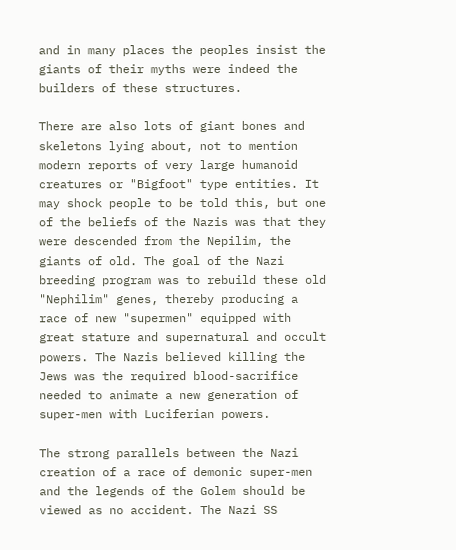and in many places the peoples insist the giants of their myths were indeed the builders of these structures.

There are also lots of giant bones and skeletons lying about, not to mention modern reports of very large humanoid creatures or "Bigfoot" type entities. It may shock people to be told this, but one of the beliefs of the Nazis was that they were descended from the Nepilim, the giants of old. The goal of the Nazi breeding program was to rebuild these old "Nephilim" genes, thereby producing a race of new "supermen" equipped with great stature and supernatural and occult powers. The Nazis believed killing the Jews was the required blood-sacrifice needed to animate a new generation of super-men with Luciferian powers.

The strong parallels between the Nazi creation of a race of demonic super-men and the legends of the Golem should be viewed as no accident. The Nazi SS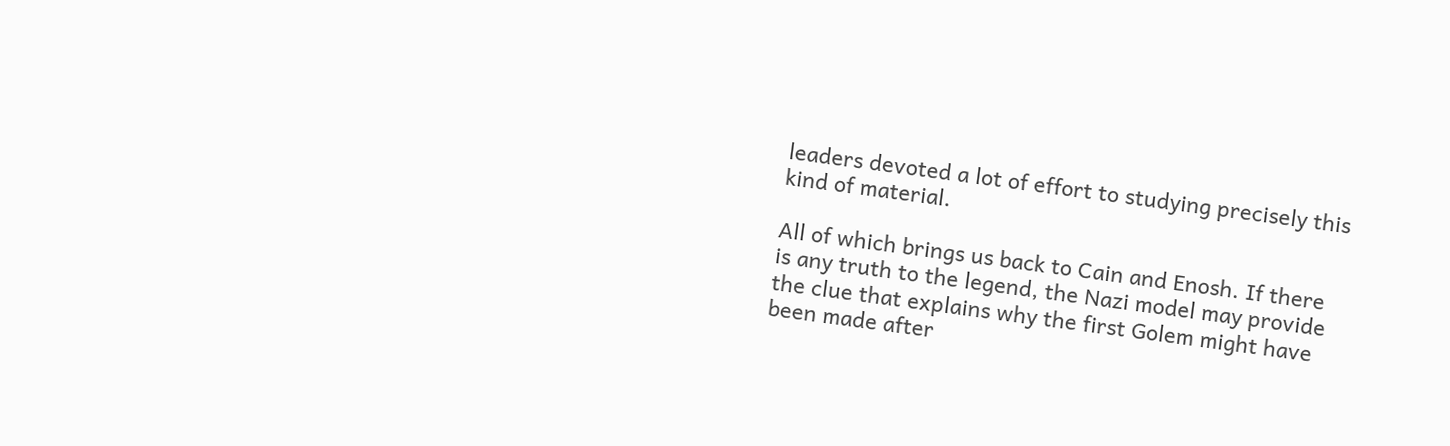leaders devoted a lot of effort to studying precisely this kind of material.

All of which brings us back to Cain and Enosh. If there is any truth to the legend, the Nazi model may provide the clue that explains why the first Golem might have been made after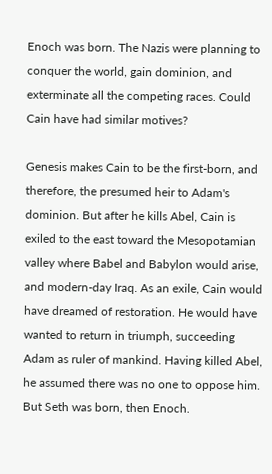Enoch was born. The Nazis were planning to conquer the world, gain dominion, and exterminate all the competing races. Could Cain have had similar motives?

Genesis makes Cain to be the first-born, and therefore, the presumed heir to Adam's dominion. But after he kills Abel, Cain is exiled to the east toward the Mesopotamian valley where Babel and Babylon would arise, and modern-day Iraq. As an exile, Cain would have dreamed of restoration. He would have wanted to return in triumph, succeeding Adam as ruler of mankind. Having killed Abel, he assumed there was no one to oppose him. But Seth was born, then Enoch.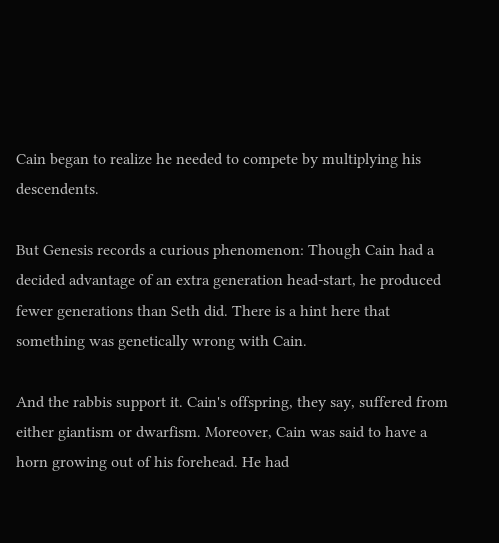Cain began to realize he needed to compete by multiplying his descendents.

But Genesis records a curious phenomenon: Though Cain had a decided advantage of an extra generation head-start, he produced fewer generations than Seth did. There is a hint here that something was genetically wrong with Cain.

And the rabbis support it. Cain's offspring, they say, suffered from either giantism or dwarfism. Moreover, Cain was said to have a horn growing out of his forehead. He had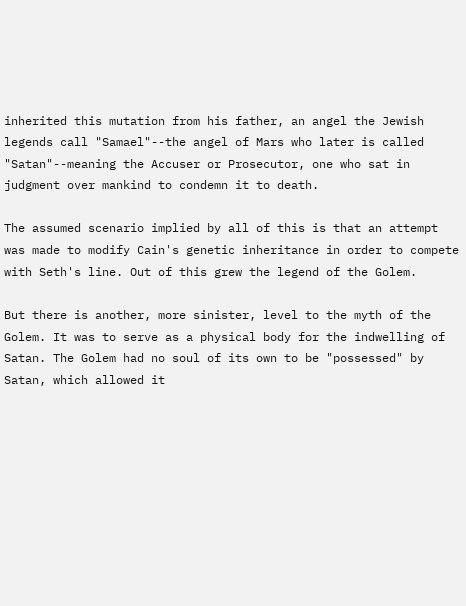inherited this mutation from his father, an angel the Jewish legends call "Samael"--the angel of Mars who later is called "Satan"--meaning the Accuser or Prosecutor, one who sat in judgment over mankind to condemn it to death.

The assumed scenario implied by all of this is that an attempt was made to modify Cain's genetic inheritance in order to compete with Seth's line. Out of this grew the legend of the Golem.

But there is another, more sinister, level to the myth of the Golem. It was to serve as a physical body for the indwelling of Satan. The Golem had no soul of its own to be "possessed" by Satan, which allowed it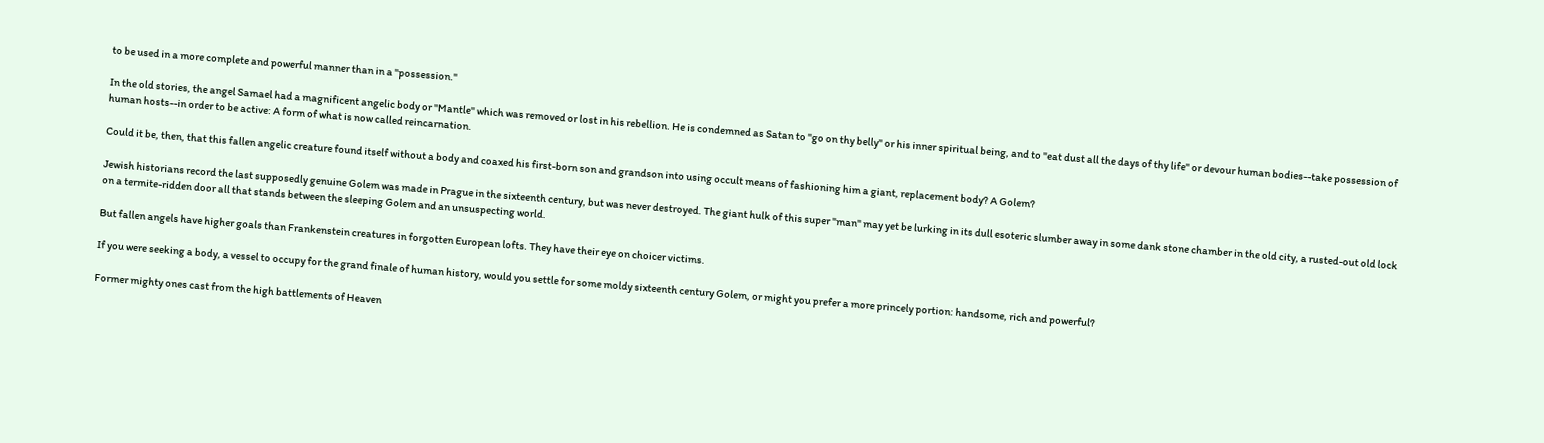to be used in a more complete and powerful manner than in a "possession."

In the old stories, the angel Samael had a magnificent angelic body or "Mantle" which was removed or lost in his rebellion. He is condemned as Satan to "go on thy belly" or his inner spiritual being, and to "eat dust all the days of thy life" or devour human bodies--take possession of human hosts--in order to be active: A form of what is now called reincarnation.

Could it be, then, that this fallen angelic creature found itself without a body and coaxed his first-born son and grandson into using occult means of fashioning him a giant, replacement body? A Golem?

Jewish historians record the last supposedly genuine Golem was made in Prague in the sixteenth century, but was never destroyed. The giant hulk of this super "man" may yet be lurking in its dull esoteric slumber away in some dank stone chamber in the old city, a rusted-out old lock on a termite-ridden door all that stands between the sleeping Golem and an unsuspecting world.

But fallen angels have higher goals than Frankenstein creatures in forgotten European lofts. They have their eye on choicer victims.

If you were seeking a body, a vessel to occupy for the grand finale of human history, would you settle for some moldy sixteenth century Golem, or might you prefer a more princely portion: handsome, rich and powerful?

Former mighty ones cast from the high battlements of Heaven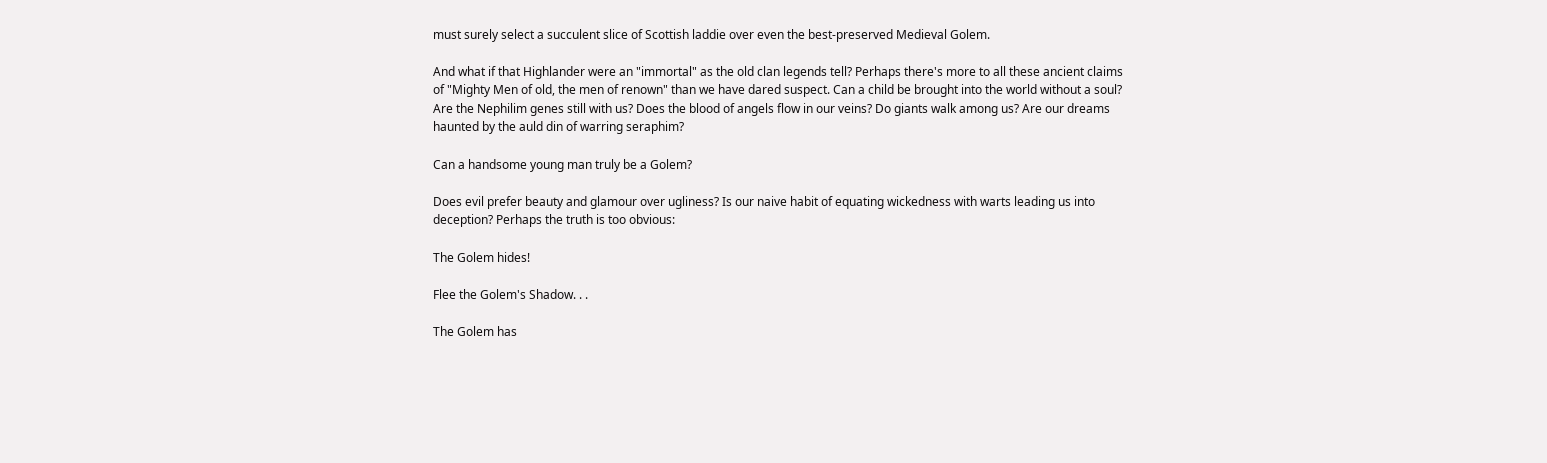must surely select a succulent slice of Scottish laddie over even the best-preserved Medieval Golem.

And what if that Highlander were an "immortal" as the old clan legends tell? Perhaps there's more to all these ancient claims of "Mighty Men of old, the men of renown" than we have dared suspect. Can a child be brought into the world without a soul? Are the Nephilim genes still with us? Does the blood of angels flow in our veins? Do giants walk among us? Are our dreams haunted by the auld din of warring seraphim?

Can a handsome young man truly be a Golem?

Does evil prefer beauty and glamour over ugliness? Is our naive habit of equating wickedness with warts leading us into deception? Perhaps the truth is too obvious:

The Golem hides!

Flee the Golem's Shadow. . .

The Golem has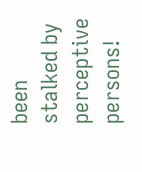been stalked by perceptive persons!